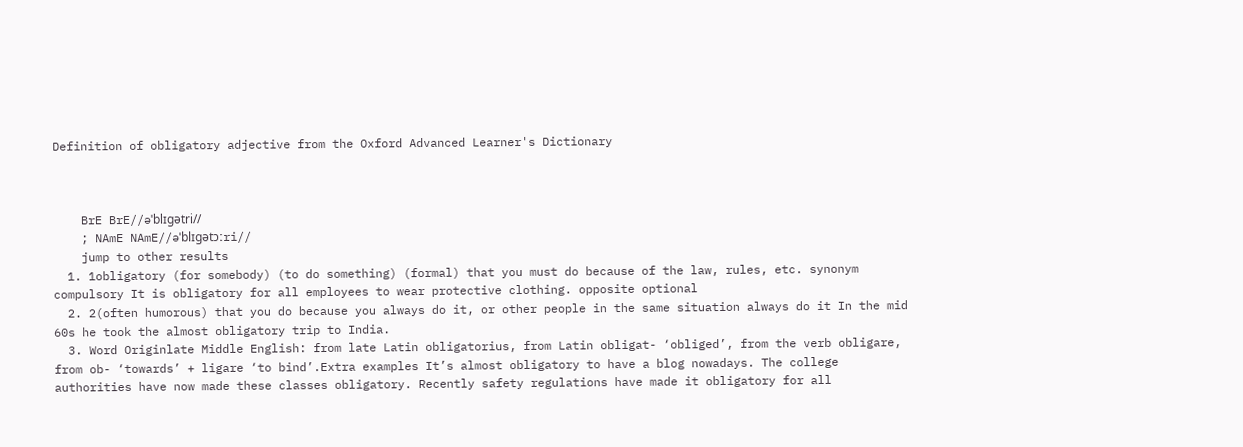Definition of obligatory adjective from the Oxford Advanced Learner's Dictionary



    BrE BrE//əˈblɪɡətri//
    ; NAmE NAmE//əˈblɪɡətɔːri//
    jump to other results
  1. 1obligatory (for somebody) (to do something) (formal) that you must do because of the law, rules, etc. synonym compulsory It is obligatory for all employees to wear protective clothing. opposite optional
  2. 2(often humorous) that you do because you always do it, or other people in the same situation always do it In the mid 60s he took the almost obligatory trip to India.
  3. Word Originlate Middle English: from late Latin obligatorius, from Latin obligat- ‘obliged’, from the verb obligare, from ob- ‘towards’ + ligare ‘to bind’.Extra examples It’s almost obligatory to have a blog nowadays. The college authorities have now made these classes obligatory. Recently safety regulations have made it obligatory for all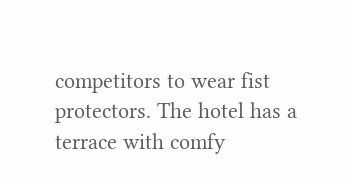competitors to wear fist protectors. The hotel has a terrace with comfy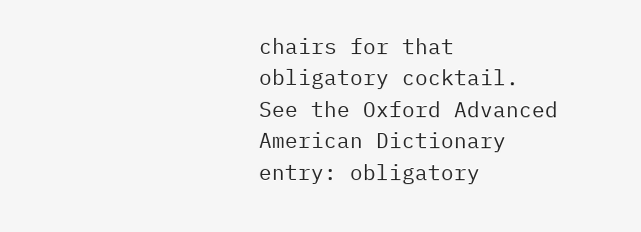chairs for that obligatory cocktail.
See the Oxford Advanced American Dictionary entry: obligatory